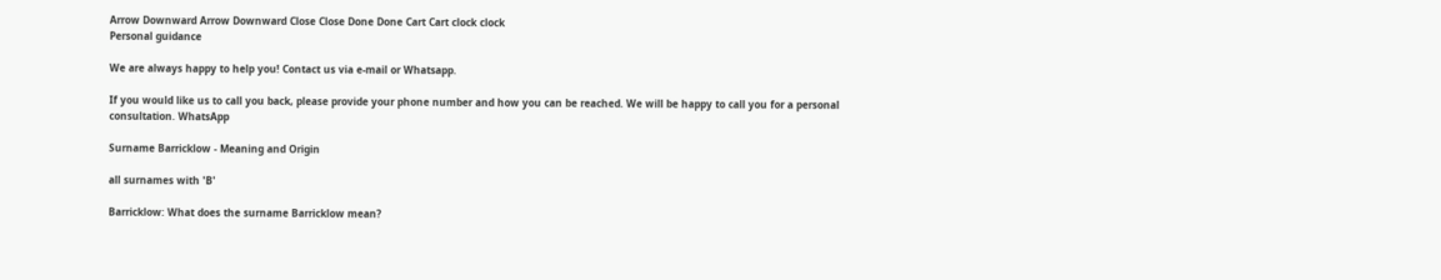Arrow Downward Arrow Downward Close Close Done Done Cart Cart clock clock
Personal guidance

We are always happy to help you! Contact us via e-mail or Whatsapp.

If you would like us to call you back, please provide your phone number and how you can be reached. We will be happy to call you for a personal consultation. WhatsApp

Surname Barricklow - Meaning and Origin

all surnames with 'B'

Barricklow: What does the surname Barricklow mean?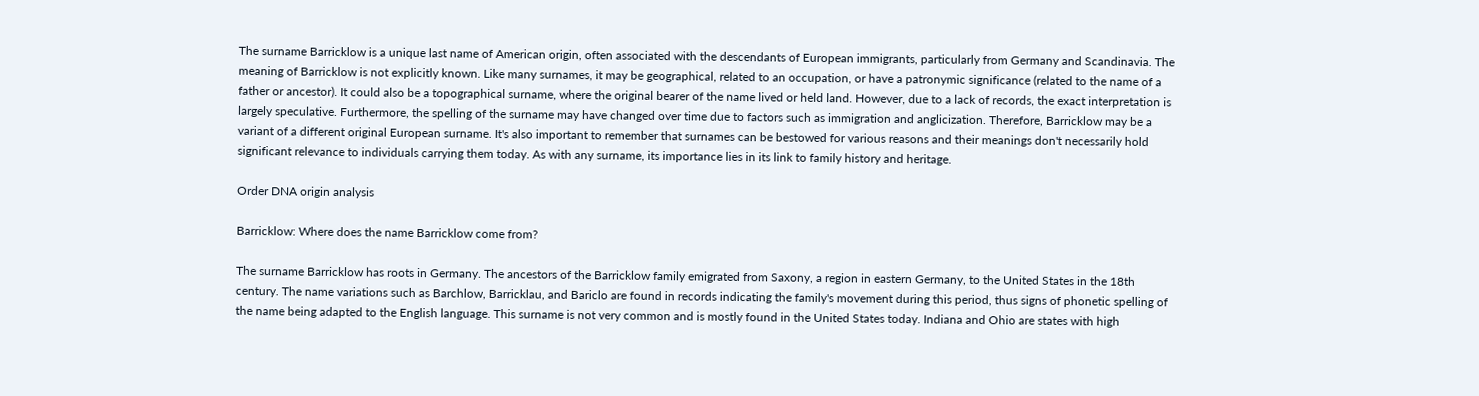The surname Barricklow is a unique last name of American origin, often associated with the descendants of European immigrants, particularly from Germany and Scandinavia. The meaning of Barricklow is not explicitly known. Like many surnames, it may be geographical, related to an occupation, or have a patronymic significance (related to the name of a father or ancestor). It could also be a topographical surname, where the original bearer of the name lived or held land. However, due to a lack of records, the exact interpretation is largely speculative. Furthermore, the spelling of the surname may have changed over time due to factors such as immigration and anglicization. Therefore, Barricklow may be a variant of a different original European surname. It's also important to remember that surnames can be bestowed for various reasons and their meanings don't necessarily hold significant relevance to individuals carrying them today. As with any surname, its importance lies in its link to family history and heritage.

Order DNA origin analysis

Barricklow: Where does the name Barricklow come from?

The surname Barricklow has roots in Germany. The ancestors of the Barricklow family emigrated from Saxony, a region in eastern Germany, to the United States in the 18th century. The name variations such as Barchlow, Barricklau, and Bariclo are found in records indicating the family's movement during this period, thus signs of phonetic spelling of the name being adapted to the English language. This surname is not very common and is mostly found in the United States today. Indiana and Ohio are states with high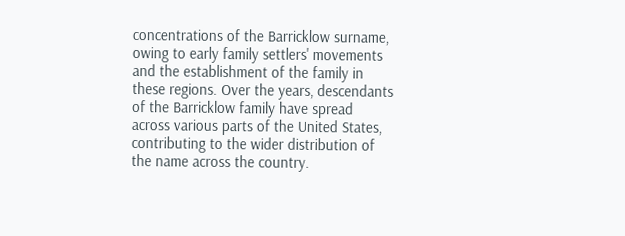concentrations of the Barricklow surname, owing to early family settlers' movements and the establishment of the family in these regions. Over the years, descendants of the Barricklow family have spread across various parts of the United States, contributing to the wider distribution of the name across the country.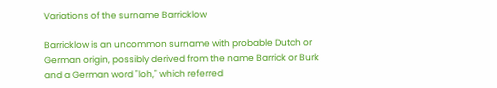Variations of the surname Barricklow

Barricklow is an uncommon surname with probable Dutch or German origin, possibly derived from the name Barrick or Burk and a German word "loh," which referred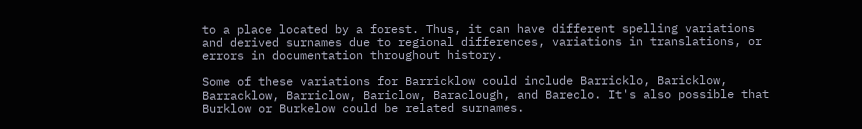to a place located by a forest. Thus, it can have different spelling variations and derived surnames due to regional differences, variations in translations, or errors in documentation throughout history.

Some of these variations for Barricklow could include Barricklo, Baricklow, Barracklow, Barriclow, Bariclow, Baraclough, and Bareclo. It's also possible that Burklow or Burkelow could be related surnames.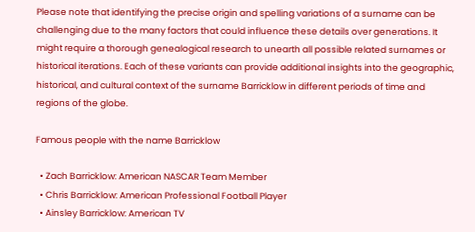Please note that identifying the precise origin and spelling variations of a surname can be challenging due to the many factors that could influence these details over generations. It might require a thorough genealogical research to unearth all possible related surnames or historical iterations. Each of these variants can provide additional insights into the geographic, historical, and cultural context of the surname Barricklow in different periods of time and regions of the globe.

Famous people with the name Barricklow

  • Zach Barricklow: American NASCAR Team Member
  • Chris Barricklow: American Professional Football Player
  • Ainsley Barricklow: American TV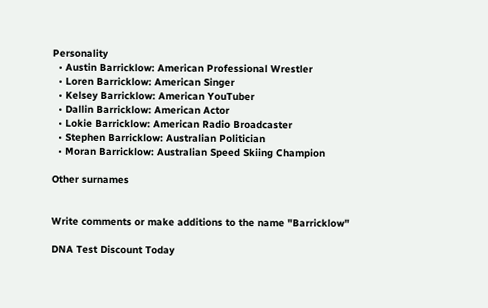Personality
  • Austin Barricklow: American Professional Wrestler
  • Loren Barricklow: American Singer
  • Kelsey Barricklow: American YouTuber
  • Dallin Barricklow: American Actor
  • Lokie Barricklow: American Radio Broadcaster
  • Stephen Barricklow: Australian Politician
  • Moran Barricklow: Australian Speed Skiing Champion

Other surnames


Write comments or make additions to the name "Barricklow"

DNA Test Discount Today